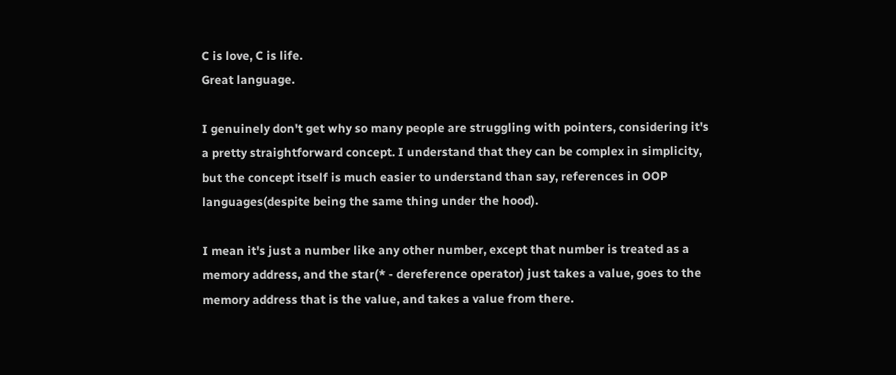C is love, C is life.
Great language.

I genuinely don't get why so many people are struggling with pointers, considering it's a pretty straightforward concept. I understand that they can be complex in simplicity, but the concept itself is much easier to understand than say, references in OOP languages(despite being the same thing under the hood).

I mean it's just a number like any other number, except that number is treated as a memory address, and the star(* - dereference operator) just takes a value, goes to the memory address that is the value, and takes a value from there.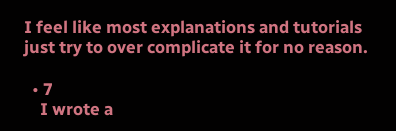I feel like most explanations and tutorials just try to over complicate it for no reason.

  • 7
    I wrote a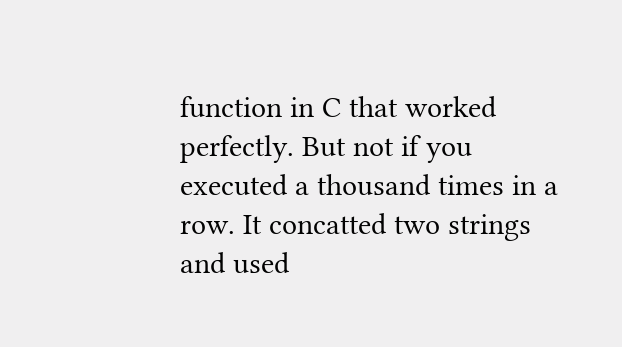function in C that worked perfectly. But not if you executed a thousand times in a row. It concatted two strings and used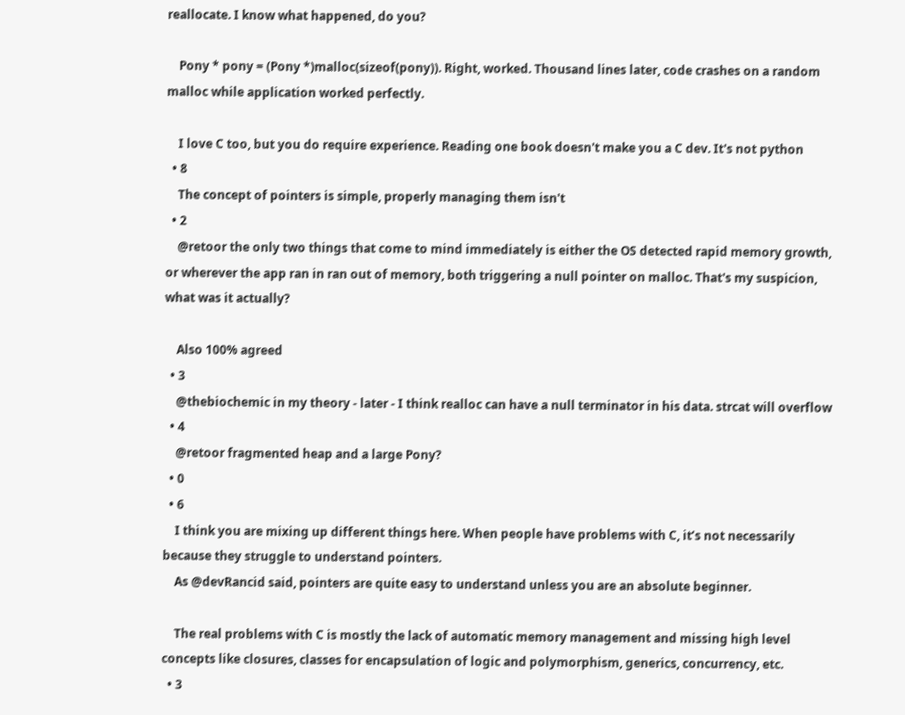reallocate. I know what happened, do you?

    Pony * pony = (Pony *)malloc(sizeof(pony)). Right, worked. Thousand lines later, code crashes on a random malloc while application worked perfectly.

    I love C too, but you do require experience. Reading one book doesn't make you a C dev. It's not python
  • 8
    The concept of pointers is simple, properly managing them isn't
  • 2
    @retoor the only two things that come to mind immediately is either the OS detected rapid memory growth, or wherever the app ran in ran out of memory, both triggering a null pointer on malloc. That's my suspicion, what was it actually?

    Also 100% agreed
  • 3
    @thebiochemic in my theory - later - I think realloc can have a null terminator in his data. strcat will overflow
  • 4
    @retoor fragmented heap and a large Pony?
  • 0
  • 6
    I think you are mixing up different things here. When people have problems with C, it’s not necessarily because they struggle to understand pointers.
    As @devRancid said, pointers are quite easy to understand unless you are an absolute beginner.

    The real problems with C is mostly the lack of automatic memory management and missing high level concepts like closures, classes for encapsulation of logic and polymorphism, generics, concurrency, etc.
  • 3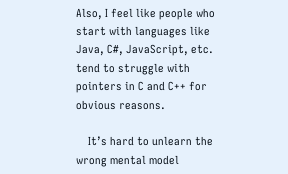Also, I feel like people who start with languages like Java, C#, JavaScript, etc. tend to struggle with pointers in C and C++ for obvious reasons.

    It’s hard to unlearn the wrong mental model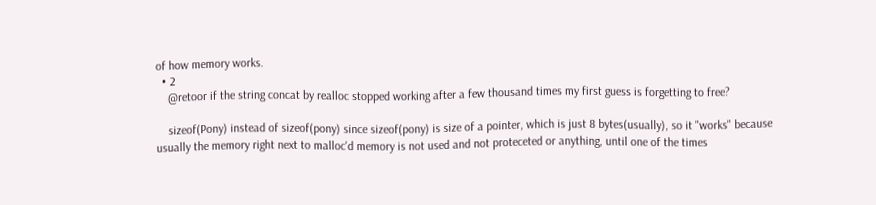of how memory works.
  • 2
    @retoor if the string concat by realloc stopped working after a few thousand times my first guess is forgetting to free?

    sizeof(Pony) instead of sizeof(pony) since sizeof(pony) is size of a pointer, which is just 8 bytes(usually), so it "works" because usually the memory right next to malloc'd memory is not used and not proteceted or anything, until one of the times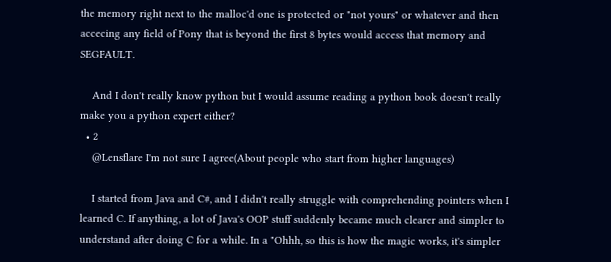the memory right next to the malloc'd one is protected or "not yours" or whatever and then accecing any field of Pony that is beyond the first 8 bytes would access that memory and SEGFAULT.

    And I don't really know python but I would assume reading a python book doesn't really make you a python expert either?
  • 2
    @Lensflare I'm not sure I agree(About people who start from higher languages)

    I started from Java and C#, and I didn't really struggle with comprehending pointers when I learned C. If anything, a lot of Java's OOP stuff suddenly became much clearer and simpler to understand after doing C for a while. In a "Ohhh, so this is how the magic works, it's simpler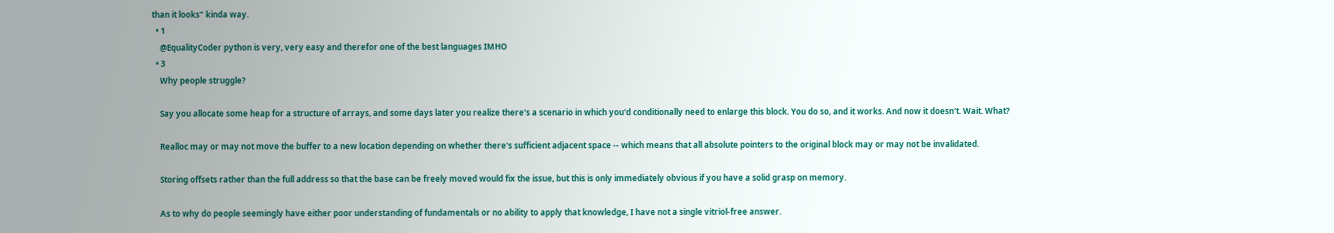than it looks" kinda way.
  • 1
    @EqualityCoder python is very, very easy and therefor one of the best languages IMHO
  • 3
    Why people struggle?

    Say you allocate some heap for a structure of arrays, and some days later you realize there's a scenario in which you'd conditionally need to enlarge this block. You do so, and it works. And now it doesn't. Wait. What?

    Realloc may or may not move the buffer to a new location depending on whether there's sufficient adjacent space -- which means that all absolute pointers to the original block may or may not be invalidated.

    Storing offsets rather than the full address so that the base can be freely moved would fix the issue, but this is only immediately obvious if you have a solid grasp on memory.

    As to why do people seemingly have either poor understanding of fundamentals or no ability to apply that knowledge, I have not a single vitriol-free answer.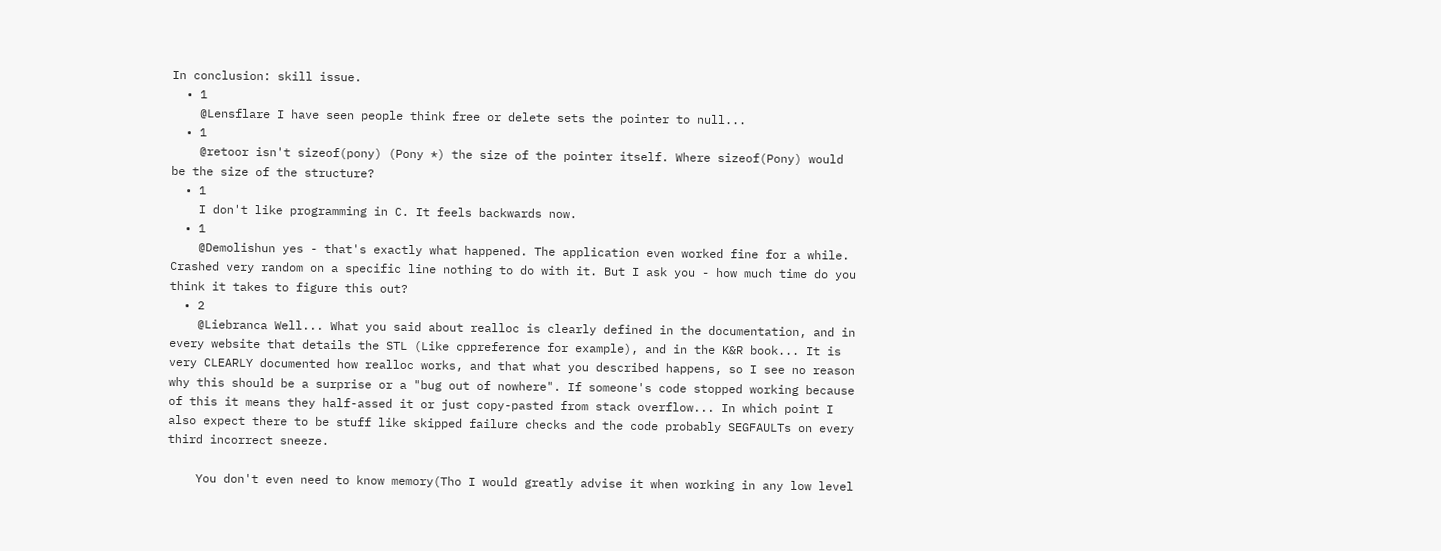In conclusion: skill issue.
  • 1
    @Lensflare I have seen people think free or delete sets the pointer to null...
  • 1
    @retoor isn't sizeof(pony) (Pony *) the size of the pointer itself. Where sizeof(Pony) would be the size of the structure?
  • 1
    I don't like programming in C. It feels backwards now.
  • 1
    @Demolishun yes - that's exactly what happened. The application even worked fine for a while. Crashed very random on a specific line nothing to do with it. But I ask you - how much time do you think it takes to figure this out?
  • 2
    @Liebranca Well... What you said about realloc is clearly defined in the documentation, and in every website that details the STL (Like cppreference for example), and in the K&R book... It is very CLEARLY documented how realloc works, and that what you described happens, so I see no reason why this should be a surprise or a "bug out of nowhere". If someone's code stopped working because of this it means they half-assed it or just copy-pasted from stack overflow... In which point I also expect there to be stuff like skipped failure checks and the code probably SEGFAULTs on every third incorrect sneeze.

    You don't even need to know memory(Tho I would greatly advise it when working in any low level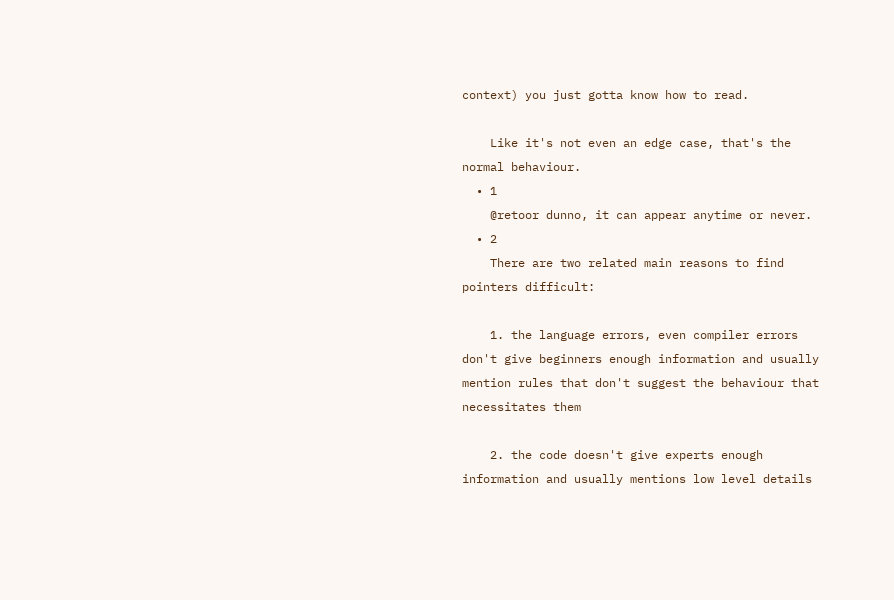context) you just gotta know how to read.

    Like it's not even an edge case, that's the normal behaviour.
  • 1
    @retoor dunno, it can appear anytime or never.
  • 2
    There are two related main reasons to find pointers difficult:

    1. the language errors, even compiler errors don't give beginners enough information and usually mention rules that don't suggest the behaviour that necessitates them

    2. the code doesn't give experts enough information and usually mentions low level details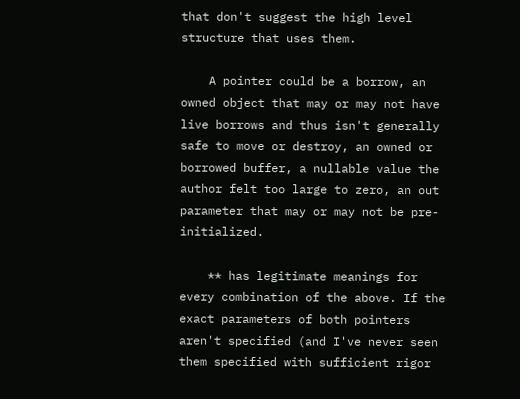that don't suggest the high level structure that uses them.

    A pointer could be a borrow, an owned object that may or may not have live borrows and thus isn't generally safe to move or destroy, an owned or borrowed buffer, a nullable value the author felt too large to zero, an out parameter that may or may not be pre-initialized.

    ** has legitimate meanings for every combination of the above. If the exact parameters of both pointers aren't specified (and I've never seen them specified with sufficient rigor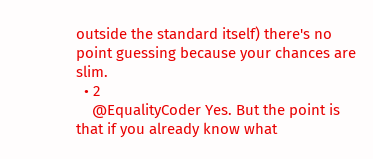outside the standard itself) there's no point guessing because your chances are slim.
  • 2
    @EqualityCoder Yes. But the point is that if you already know what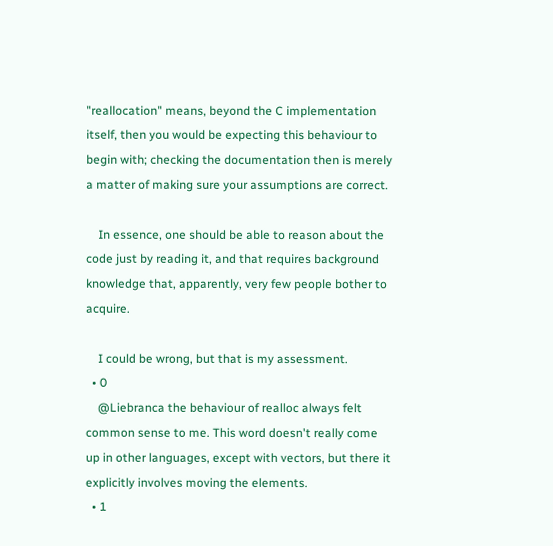"reallocation" means, beyond the C implementation itself, then you would be expecting this behaviour to begin with; checking the documentation then is merely a matter of making sure your assumptions are correct.

    In essence, one should be able to reason about the code just by reading it, and that requires background knowledge that, apparently, very few people bother to acquire.

    I could be wrong, but that is my assessment.
  • 0
    @Liebranca the behaviour of realloc always felt common sense to me. This word doesn't really come up in other languages, except with vectors, but there it explicitly involves moving the elements.
  • 1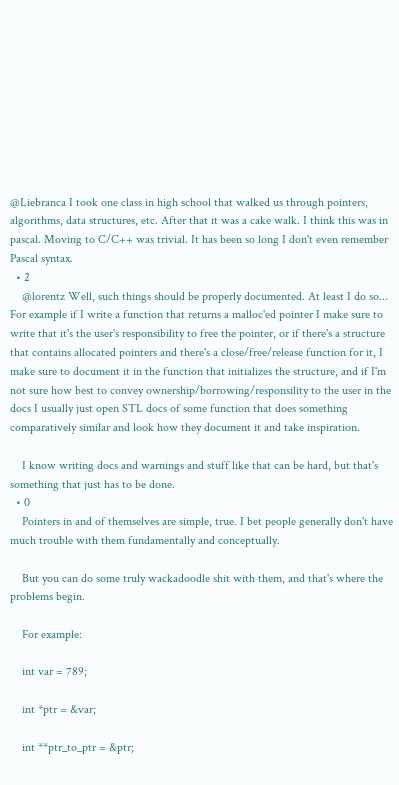@Liebranca I took one class in high school that walked us through pointers, algorithms, data structures, etc. After that it was a cake walk. I think this was in pascal. Moving to C/C++ was trivial. It has been so long I don't even remember Pascal syntax.
  • 2
    @lorentz Well, such things should be properly documented. At least I do so... For example if I write a function that returns a malloc'ed pointer I make sure to write that it's the user's responsibility to free the pointer, or if there's a structure that contains allocated pointers and there's a close/free/release function for it, I make sure to document it in the function that initializes the structure, and if I'm not sure how best to convey ownership/borrowing/responsility to the user in the docs I usually just open STL docs of some function that does something comparatively similar and look how they document it and take inspiration.

    I know writing docs and warnings and stuff like that can be hard, but that's something that just has to be done.
  • 0
    Pointers in and of themselves are simple, true. I bet people generally don't have much trouble with them fundamentally and conceptually.

    But you can do some truly wackadoodle shit with them, and that's where the problems begin.

    For example:

    int var = 789;

    int *ptr = &var;

    int **ptr_to_ptr = &ptr;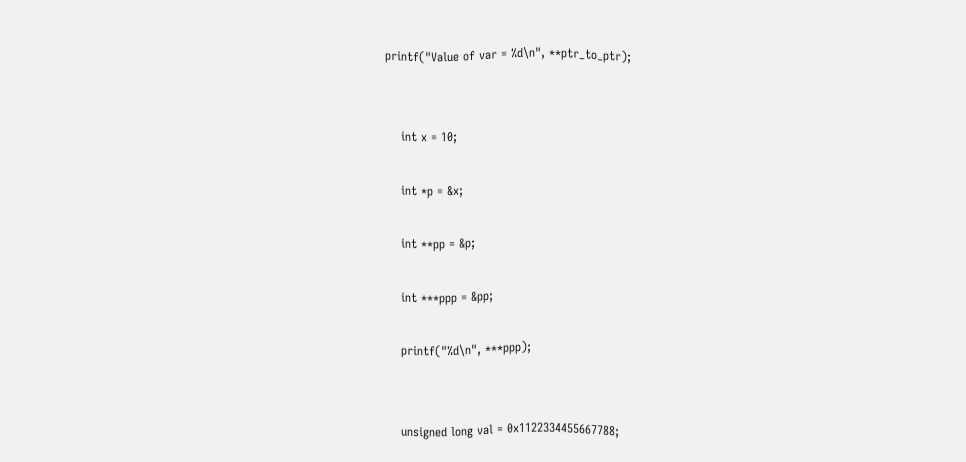printf("Value of var = %d\n", **ptr_to_ptr);


    int x = 10;

    int *p = &x;

    int **pp = &p;

    int ***ppp = &pp;

    printf("%d\n", ***ppp);


    unsigned long val = 0x1122334455667788;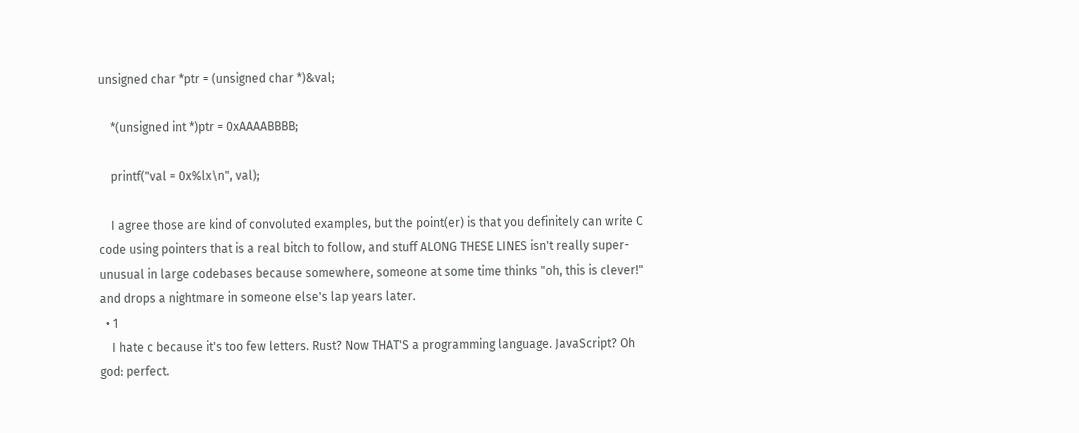unsigned char *ptr = (unsigned char *)&val;

    *(unsigned int *)ptr = 0xAAAABBBB;

    printf("val = 0x%lx\n", val);

    I agree those are kind of convoluted examples, but the point(er) is that you definitely can write C code using pointers that is a real bitch to follow, and stuff ALONG THESE LINES isn't really super-unusual in large codebases because somewhere, someone at some time thinks "oh, this is clever!" and drops a nightmare in someone else's lap years later.
  • 1
    I hate c because it's too few letters. Rust? Now THAT'S a programming language. JavaScript? Oh god: perfect.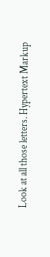Look at all those letters. Hypertext Markup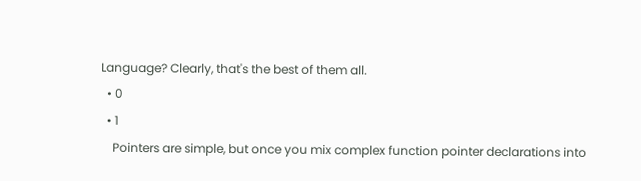Language? Clearly, that's the best of them all.
  • 0
  • 1
    Pointers are simple, but once you mix complex function pointer declarations into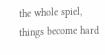the whole spiel, things become hard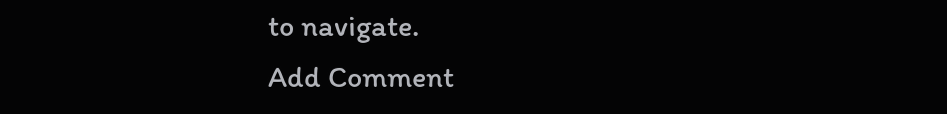to navigate.
Add Comment